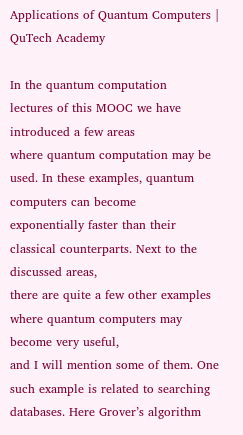Applications of Quantum Computers | QuTech Academy

In the quantum computation
lectures of this MOOC we have introduced a few areas
where quantum computation may be used. In these examples, quantum computers can become
exponentially faster than their classical counterparts. Next to the discussed areas,
there are quite a few other examples where quantum computers may become very useful,
and I will mention some of them. One such example is related to searching databases. Here Grover’s algorithm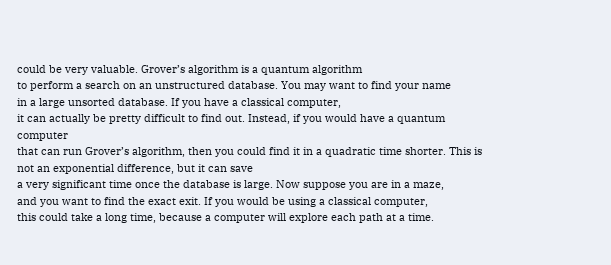could be very valuable. Grover’s algorithm is a quantum algorithm
to perform a search on an unstructured database. You may want to find your name
in a large unsorted database. If you have a classical computer,
it can actually be pretty difficult to find out. Instead, if you would have a quantum computer
that can run Grover’s algorithm, then you could find it in a quadratic time shorter. This is not an exponential difference, but it can save
a very significant time once the database is large. Now suppose you are in a maze,
and you want to find the exact exit. If you would be using a classical computer,
this could take a long time, because a computer will explore each path at a time.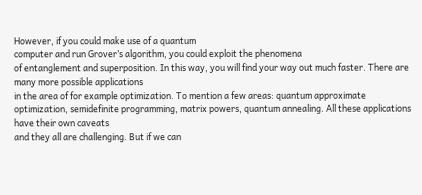However, if you could make use of a quantum
computer and run Grover’s algorithm, you could exploit the phenomena
of entanglement and superposition. In this way, you will find your way out much faster. There are many more possible applications
in the area of for example optimization. To mention a few areas: quantum approximate
optimization, semidefinite programming, matrix powers, quantum annealing. All these applications have their own caveats
and they all are challenging. But if we can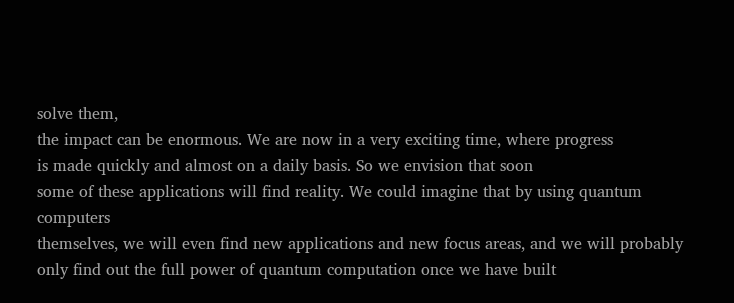solve them,
the impact can be enormous. We are now in a very exciting time, where progress
is made quickly and almost on a daily basis. So we envision that soon
some of these applications will find reality. We could imagine that by using quantum computers
themselves, we will even find new applications and new focus areas, and we will probably
only find out the full power of quantum computation once we have built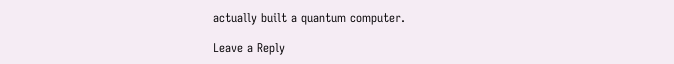actually built a quantum computer.

Leave a Reply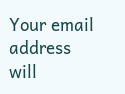Your email address will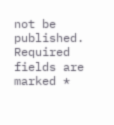not be published. Required fields are marked *